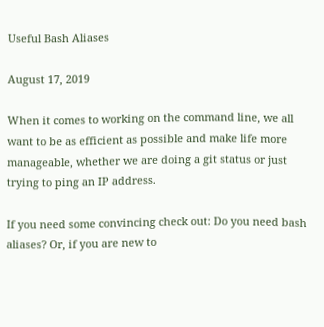Useful Bash Aliases

August 17, 2019

When it comes to working on the command line, we all want to be as efficient as possible and make life more manageable, whether we are doing a git status or just trying to ping an IP address.

If you need some convincing check out: Do you need bash aliases? Or, if you are new to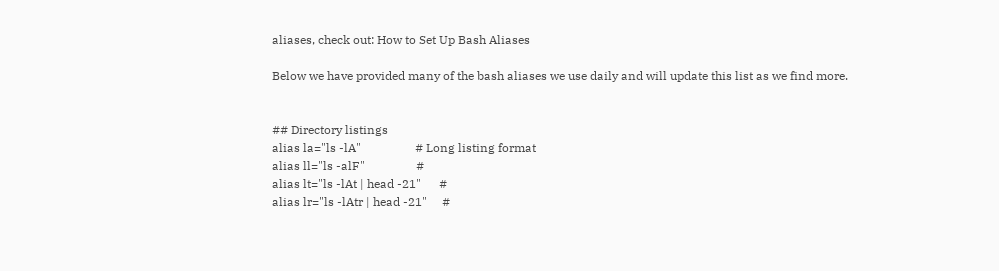aliases, check out: How to Set Up Bash Aliases

Below we have provided many of the bash aliases we use daily and will update this list as we find more.


## Directory listings
alias la="ls -lA"                  # Long listing format
alias ll="ls -alF"                 #
alias lt="ls -lAt | head -21"      #
alias lr="ls -lAtr | head -21"     #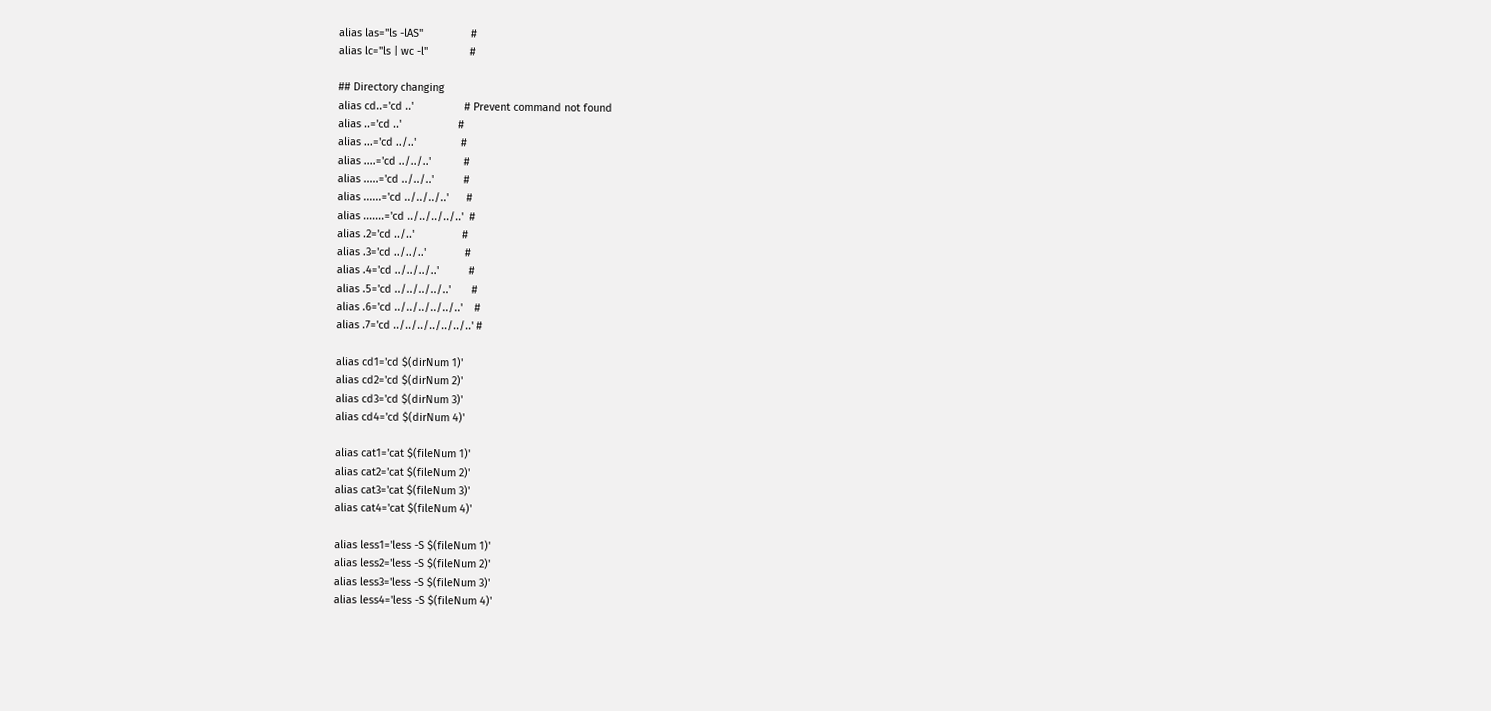alias las="ls -lAS"                #
alias lc="ls | wc -l"              #

## Directory changing
alias cd..='cd ..'                 # Prevent command not found
alias ..='cd ..'                   #
alias ...='cd ../..'               #
alias ....='cd ../../..'           #
alias .....='cd ../../..'          #
alias ......='cd ../../../..'      #
alias .......='cd ../../../../..'  #
alias .2='cd ../..'                #
alias .3='cd ../../..'             #
alias .4='cd ../../../..'          #
alias .5='cd ../../../../..'       #
alias .6='cd ../../../../../..'    #
alias .7='cd ../../../../../../..' #

alias cd1='cd $(dirNum 1)'
alias cd2='cd $(dirNum 2)'
alias cd3='cd $(dirNum 3)'
alias cd4='cd $(dirNum 4)'

alias cat1='cat $(fileNum 1)'
alias cat2='cat $(fileNum 2)'
alias cat3='cat $(fileNum 3)'
alias cat4='cat $(fileNum 4)'

alias less1='less -S $(fileNum 1)'
alias less2='less -S $(fileNum 2)'
alias less3='less -S $(fileNum 3)'
alias less4='less -S $(fileNum 4)'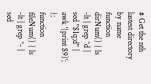# Get the nth lastest directory by name
function dirNum() { ls -lt | grep ^d | sed "$1q;d" | awk '{print $9}'; };
function fileNum() { ls -lt | grep ^- | sed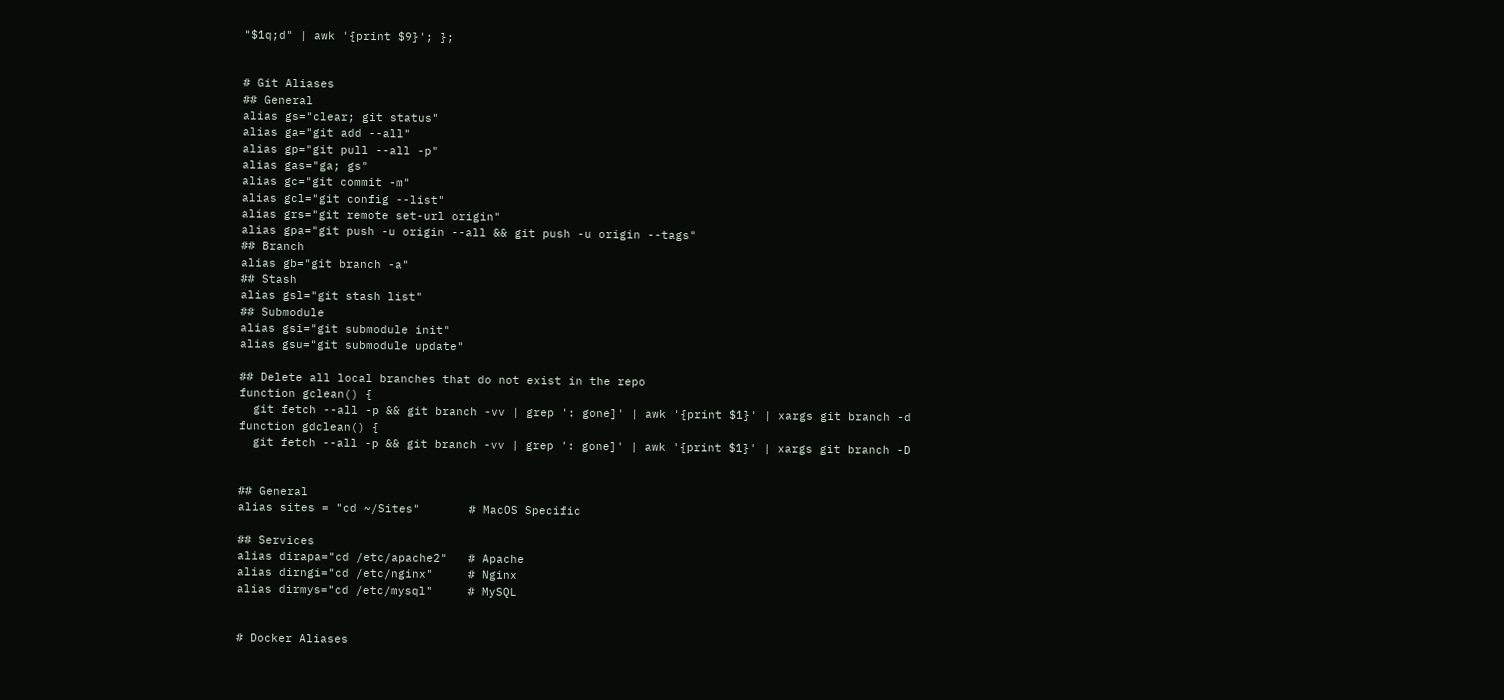"$1q;d" | awk '{print $9}'; };


# Git Aliases
## General
alias gs="clear; git status"
alias ga="git add --all"
alias gp="git pull --all -p"
alias gas="ga; gs"
alias gc="git commit -m"
alias gcl="git config --list"
alias grs="git remote set-url origin"
alias gpa="git push -u origin --all && git push -u origin --tags"
## Branch
alias gb="git branch -a"
## Stash
alias gsl="git stash list"
## Submodule
alias gsi="git submodule init"
alias gsu="git submodule update"

## Delete all local branches that do not exist in the repo
function gclean() {
  git fetch --all -p && git branch -vv | grep ': gone]' | awk '{print $1}' | xargs git branch -d
function gdclean() {
  git fetch --all -p && git branch -vv | grep ': gone]' | awk '{print $1}' | xargs git branch -D


## General
alias sites = "cd ~/Sites"       # MacOS Specific

## Services
alias dirapa="cd /etc/apache2"   # Apache
alias dirngi="cd /etc/nginx"     # Nginx
alias dirmys="cd /etc/mysql"     # MySQL


# Docker Aliases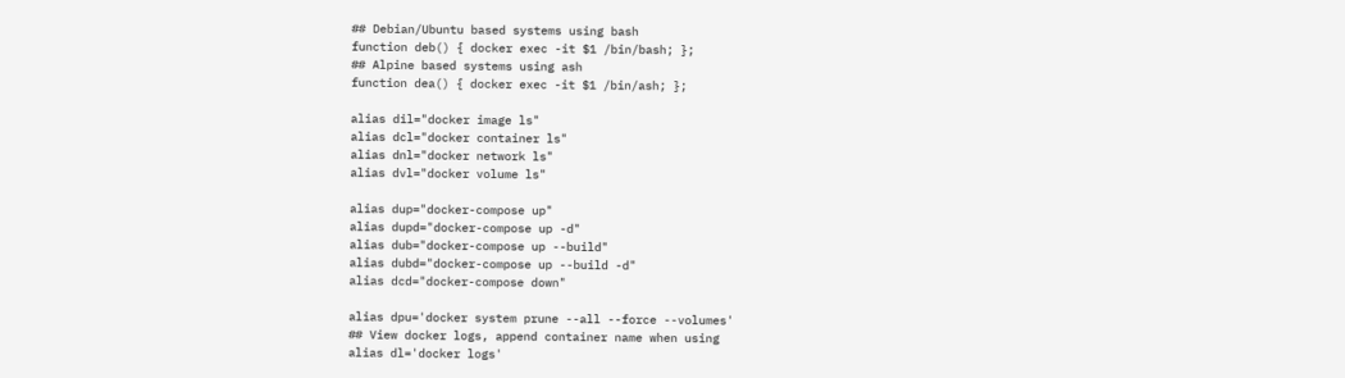## Debian/Ubuntu based systems using bash
function deb() { docker exec -it $1 /bin/bash; };
## Alpine based systems using ash
function dea() { docker exec -it $1 /bin/ash; };

alias dil="docker image ls"
alias dcl="docker container ls"
alias dnl="docker network ls"
alias dvl="docker volume ls"

alias dup="docker-compose up"
alias dupd="docker-compose up -d"
alias dub="docker-compose up --build"
alias dubd="docker-compose up --build -d"
alias dcd="docker-compose down"

alias dpu='docker system prune --all --force --volumes'
## View docker logs, append container name when using
alias dl='docker logs'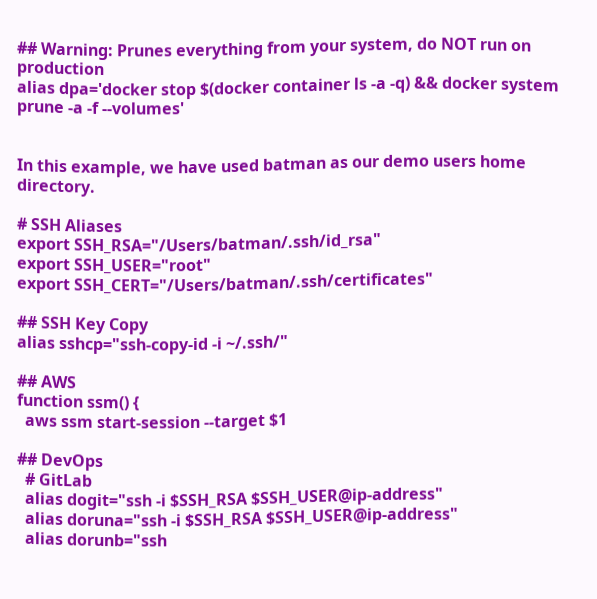## Warning: Prunes everything from your system, do NOT run on production
alias dpa='docker stop $(docker container ls -a -q) && docker system prune -a -f --volumes'


In this example, we have used batman as our demo users home directory.

# SSH Aliases
export SSH_RSA="/Users/batman/.ssh/id_rsa"
export SSH_USER="root"
export SSH_CERT="/Users/batman/.ssh/certificates"

## SSH Key Copy
alias sshcp="ssh-copy-id -i ~/.ssh/"

## AWS
function ssm() {
  aws ssm start-session --target $1

## DevOps
  # GitLab
  alias dogit="ssh -i $SSH_RSA $SSH_USER@ip-address"
  alias doruna="ssh -i $SSH_RSA $SSH_USER@ip-address"
  alias dorunb="ssh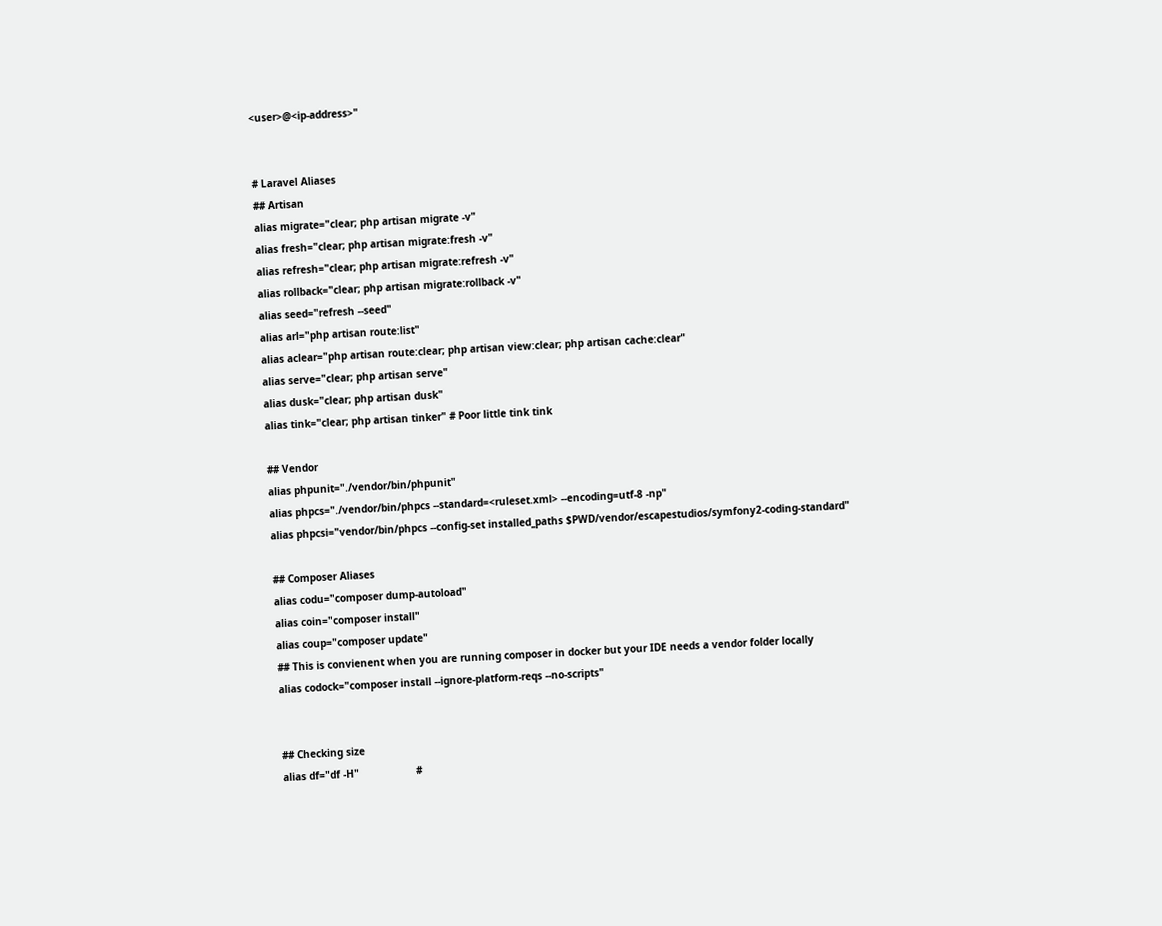<user>@<ip-address>"


# Laravel Aliases
## Artisan
alias migrate="clear; php artisan migrate -v"
alias fresh="clear; php artisan migrate:fresh -v"
alias refresh="clear; php artisan migrate:refresh -v"
alias rollback="clear; php artisan migrate:rollback -v"
alias seed="refresh --seed"
alias arl="php artisan route:list"
alias aclear="php artisan route:clear; php artisan view:clear; php artisan cache:clear"
alias serve="clear; php artisan serve"
alias dusk="clear; php artisan dusk"
alias tink="clear; php artisan tinker" # Poor little tink tink

## Vendor
alias phpunit="./vendor/bin/phpunit"
alias phpcs="./vendor/bin/phpcs --standard=<ruleset.xml> --encoding=utf-8 -np"
alias phpcsi="vendor/bin/phpcs --config-set installed_paths $PWD/vendor/escapestudios/symfony2-coding-standard"

## Composer Aliases
alias codu="composer dump-autoload"
alias coin="composer install"
alias coup="composer update"
## This is convienent when you are running composer in docker but your IDE needs a vendor folder locally
alias codock="composer install --ignore-platform-reqs --no-scripts"


## Checking size
alias df="df -H"                   #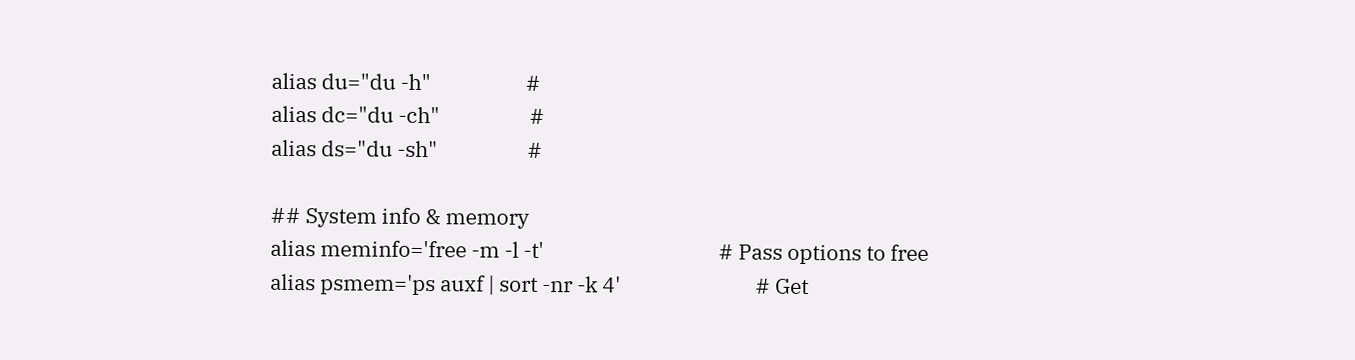alias du="du -h"                   #
alias dc="du -ch"                  #
alias ds="du -sh"                  #

## System info & memory
alias meminfo='free -m -l -t'                                   # Pass options to free
alias psmem='ps auxf | sort -nr -k 4'                           # Get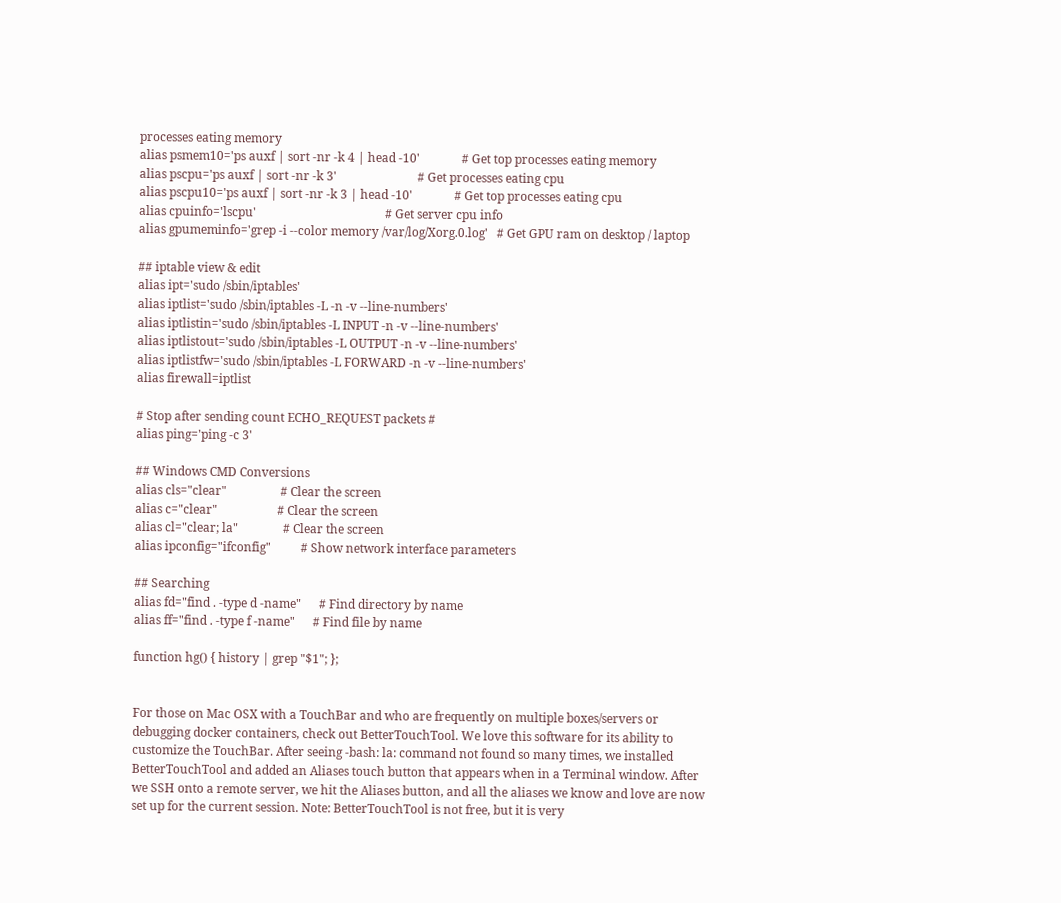processes eating memory
alias psmem10='ps auxf | sort -nr -k 4 | head -10'              # Get top processes eating memory
alias pscpu='ps auxf | sort -nr -k 3'                           # Get processes eating cpu
alias pscpu10='ps auxf | sort -nr -k 3 | head -10'              # Get top processes eating cpu
alias cpuinfo='lscpu'                                           # Get server cpu info
alias gpumeminfo='grep -i --color memory /var/log/Xorg.0.log'   # Get GPU ram on desktop / laptop

## iptable view & edit
alias ipt='sudo /sbin/iptables'
alias iptlist='sudo /sbin/iptables -L -n -v --line-numbers'
alias iptlistin='sudo /sbin/iptables -L INPUT -n -v --line-numbers'
alias iptlistout='sudo /sbin/iptables -L OUTPUT -n -v --line-numbers'
alias iptlistfw='sudo /sbin/iptables -L FORWARD -n -v --line-numbers'
alias firewall=iptlist

# Stop after sending count ECHO_REQUEST packets #
alias ping='ping -c 3'

## Windows CMD Conversions
alias cls="clear"                  # Clear the screen
alias c="clear"                    # Clear the screen
alias cl="clear; la"               # Clear the screen
alias ipconfig="ifconfig"          # Show network interface parameters

## Searching
alias fd="find . -type d -name"      # Find directory by name
alias ff="find . -type f -name"      # Find file by name

function hg() { history | grep "$1"; };


For those on Mac OSX with a TouchBar and who are frequently on multiple boxes/servers or debugging docker containers, check out BetterTouchTool. We love this software for its ability to customize the TouchBar. After seeing -bash: la: command not found so many times, we installed BetterTouchTool and added an Aliases touch button that appears when in a Terminal window. After we SSH onto a remote server, we hit the Aliases button, and all the aliases we know and love are now set up for the current session. Note: BetterTouchTool is not free, but it is very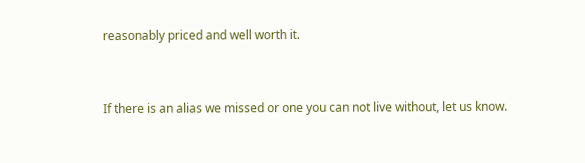reasonably priced and well worth it.


If there is an alias we missed or one you can not live without, let us know.